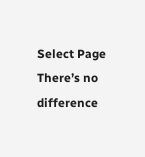Select Page
There’s no difference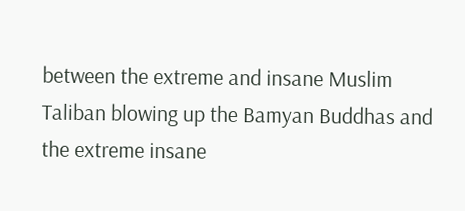between the extreme and insane Muslim Taliban blowing up the Bamyan Buddhas and the extreme insane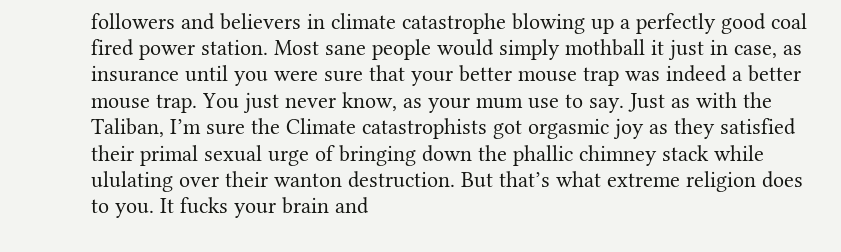followers and believers in climate catastrophe blowing up a perfectly good coal fired power station. Most sane people would simply mothball it just in case, as insurance until you were sure that your better mouse trap was indeed a better mouse trap. You just never know, as your mum use to say. Just as with the Taliban, I’m sure the Climate catastrophists got orgasmic joy as they satisfied their primal sexual urge of bringing down the phallic chimney stack while ululating over their wanton destruction. But that’s what extreme religion does to you. It fucks your brain and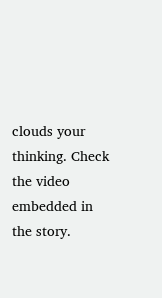clouds your thinking. Check the video embedded in the story.